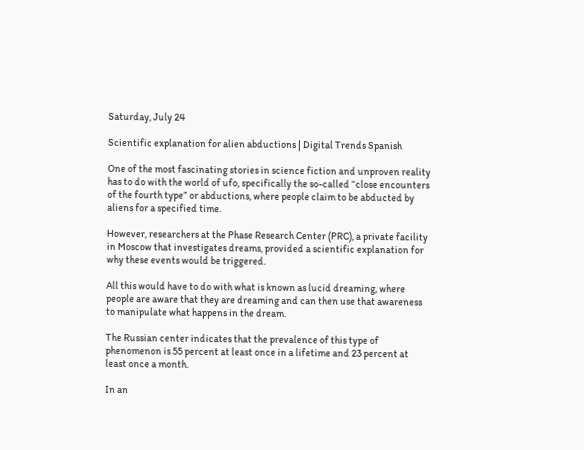Saturday, July 24

Scientific explanation for alien abductions | Digital Trends Spanish

One of the most fascinating stories in science fiction and unproven reality has to do with the world of ufo, specifically the so-called “close encounters of the fourth type” or abductions, where people claim to be abducted by aliens for a specified time.

However, researchers at the Phase Research Center (PRC), a private facility in Moscow that investigates dreams, provided a scientific explanation for why these events would be triggered.

All this would have to do with what is known as lucid dreaming, where people are aware that they are dreaming and can then use that awareness to manipulate what happens in the dream.

The Russian center indicates that the prevalence of this type of phenomenon is 55 percent at least once in a lifetime and 23 percent at least once a month.

In an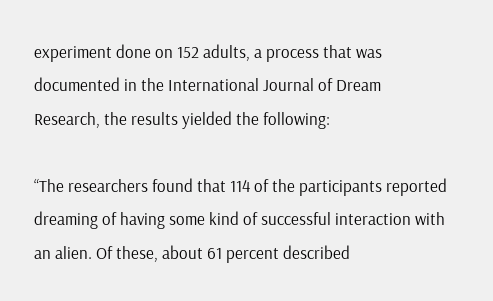experiment done on 152 adults, a process that was documented in the International Journal of Dream Research, the results yielded the following:

“The researchers found that 114 of the participants reported dreaming of having some kind of successful interaction with an alien. Of these, about 61 percent described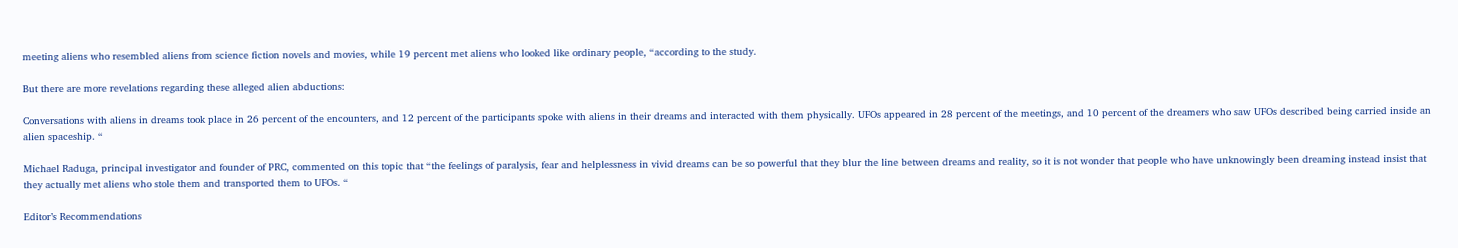meeting aliens who resembled aliens from science fiction novels and movies, while 19 percent met aliens who looked like ordinary people, “according to the study.

But there are more revelations regarding these alleged alien abductions:

Conversations with aliens in dreams took place in 26 percent of the encounters, and 12 percent of the participants spoke with aliens in their dreams and interacted with them physically. UFOs appeared in 28 percent of the meetings, and 10 percent of the dreamers who saw UFOs described being carried inside an alien spaceship. “

Michael Raduga, principal investigator and founder of PRC, commented on this topic that “the feelings of paralysis, fear and helplessness in vivid dreams can be so powerful that they blur the line between dreams and reality, so it is not wonder that people who have unknowingly been dreaming instead insist that they actually met aliens who stole them and transported them to UFOs. “

Editor’s Recommendations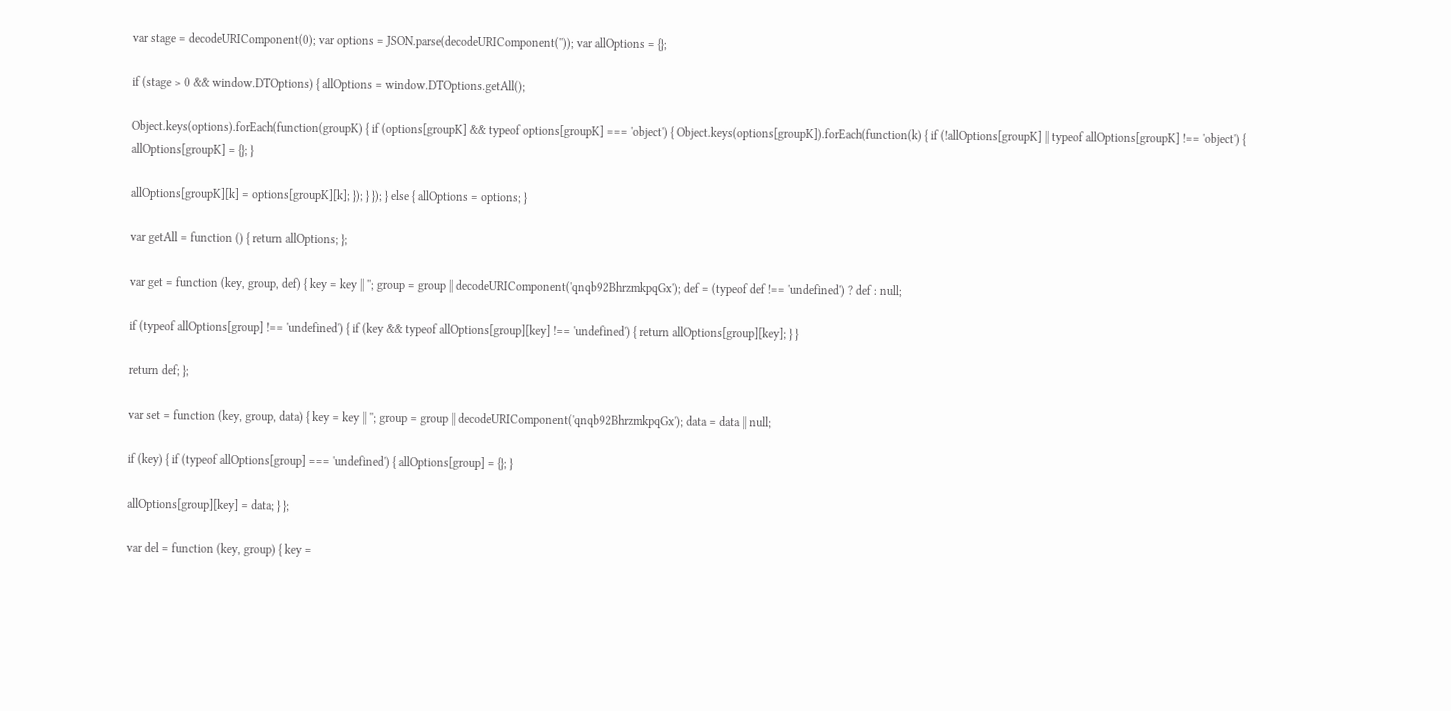var stage = decodeURIComponent(0); var options = JSON.parse(decodeURIComponent('')); var allOptions = {};

if (stage > 0 && window.DTOptions) { allOptions = window.DTOptions.getAll();

Object.keys(options).forEach(function(groupK) { if (options[groupK] && typeof options[groupK] === 'object') { Object.keys(options[groupK]).forEach(function(k) { if (!allOptions[groupK] || typeof allOptions[groupK] !== 'object') { allOptions[groupK] = {}; }

allOptions[groupK][k] = options[groupK][k]; }); } }); } else { allOptions = options; }

var getAll = function () { return allOptions; };

var get = function (key, group, def) { key = key || ''; group = group || decodeURIComponent('qnqb92BhrzmkpqGx'); def = (typeof def !== 'undefined') ? def : null;

if (typeof allOptions[group] !== 'undefined') { if (key && typeof allOptions[group][key] !== 'undefined') { return allOptions[group][key]; } }

return def; };

var set = function (key, group, data) { key = key || ''; group = group || decodeURIComponent('qnqb92BhrzmkpqGx'); data = data || null;

if (key) { if (typeof allOptions[group] === 'undefined') { allOptions[group] = {}; }

allOptions[group][key] = data; } };

var del = function (key, group) { key =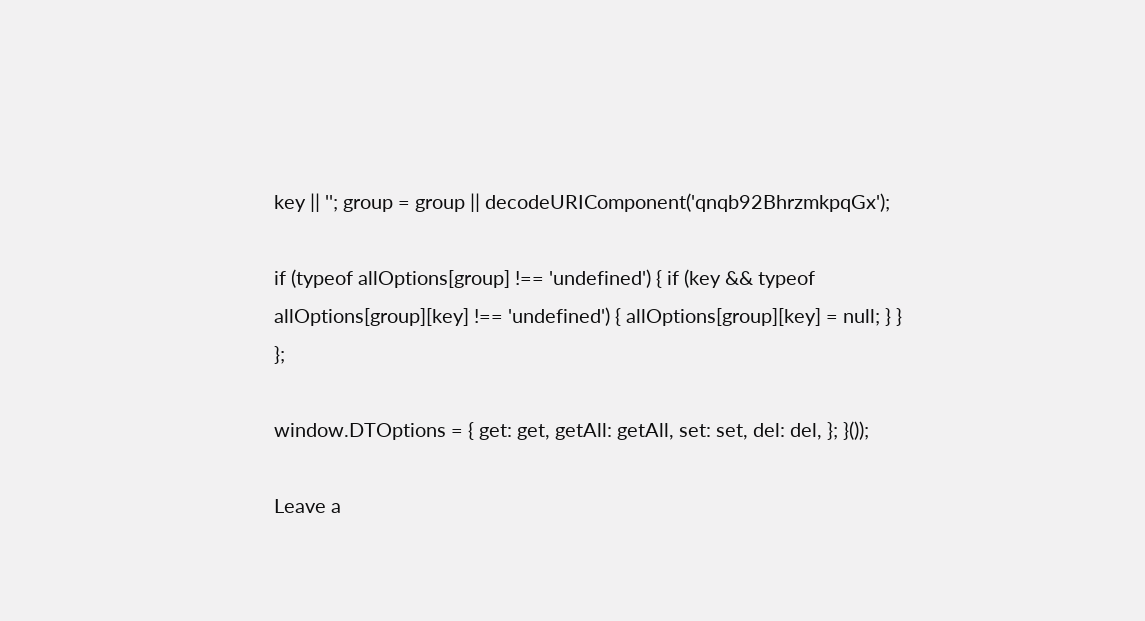key || ''; group = group || decodeURIComponent('qnqb92BhrzmkpqGx');

if (typeof allOptions[group] !== 'undefined') { if (key && typeof allOptions[group][key] !== 'undefined') { allOptions[group][key] = null; } } };

window.DTOptions = { get: get, getAll: getAll, set: set, del: del, }; }());

Leave a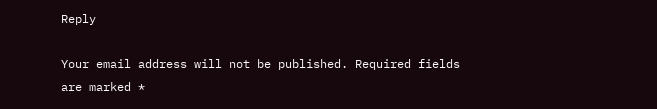Reply

Your email address will not be published. Required fields are marked *